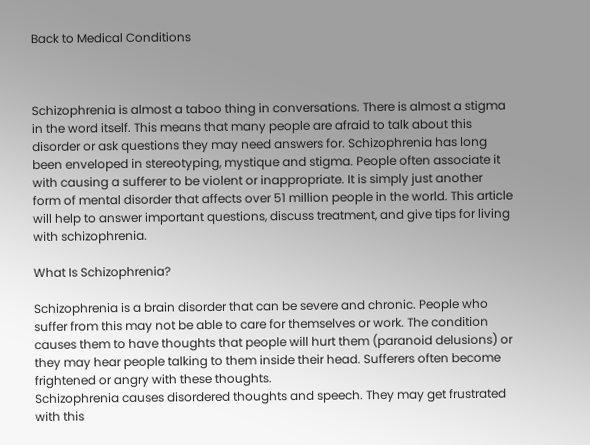Back to Medical Conditions



Schizophrenia is almost a taboo thing in conversations. There is almost a stigma in the word itself. This means that many people are afraid to talk about this disorder or ask questions they may need answers for. Schizophrenia has long been enveloped in stereotyping, mystique and stigma. People often associate it with causing a sufferer to be violent or inappropriate. It is simply just another form of mental disorder that affects over 51 million people in the world. This article will help to answer important questions, discuss treatment, and give tips for living with schizophrenia.

What Is Schizophrenia?

Schizophrenia is a brain disorder that can be severe and chronic. People who suffer from this may not be able to care for themselves or work. The condition causes them to have thoughts that people will hurt them (paranoid delusions) or they may hear people talking to them inside their head. Sufferers often become frightened or angry with these thoughts.
Schizophrenia causes disordered thoughts and speech. They may get frustrated with this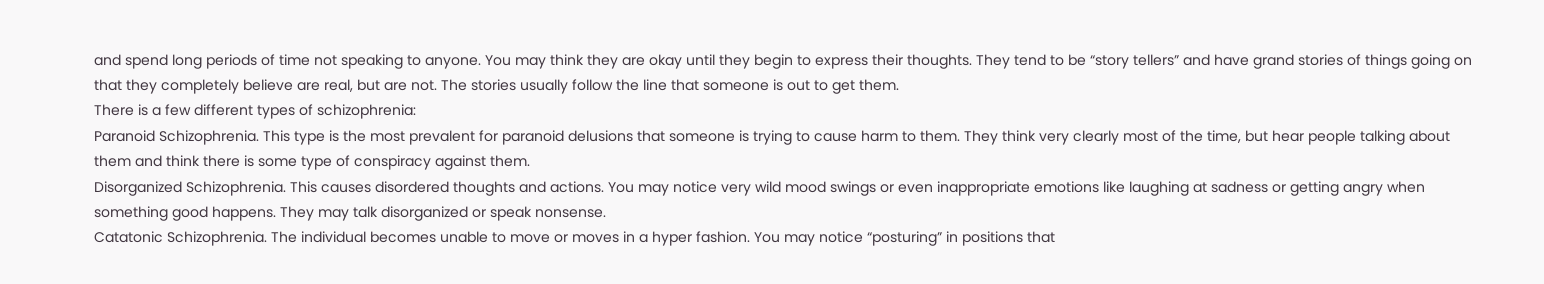and spend long periods of time not speaking to anyone. You may think they are okay until they begin to express their thoughts. They tend to be “story tellers” and have grand stories of things going on that they completely believe are real, but are not. The stories usually follow the line that someone is out to get them.
There is a few different types of schizophrenia:
Paranoid Schizophrenia. This type is the most prevalent for paranoid delusions that someone is trying to cause harm to them. They think very clearly most of the time, but hear people talking about them and think there is some type of conspiracy against them.
Disorganized Schizophrenia. This causes disordered thoughts and actions. You may notice very wild mood swings or even inappropriate emotions like laughing at sadness or getting angry when something good happens. They may talk disorganized or speak nonsense.
Catatonic Schizophrenia. The individual becomes unable to move or moves in a hyper fashion. You may notice “posturing” in positions that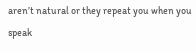aren’t natural or they repeat you when you speak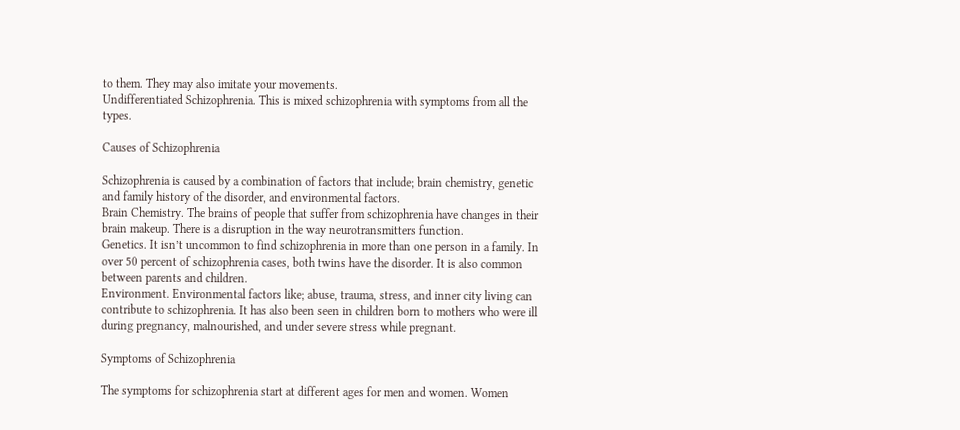to them. They may also imitate your movements.
Undifferentiated Schizophrenia. This is mixed schizophrenia with symptoms from all the types.

Causes of Schizophrenia

Schizophrenia is caused by a combination of factors that include; brain chemistry, genetic and family history of the disorder, and environmental factors.
Brain Chemistry. The brains of people that suffer from schizophrenia have changes in their brain makeup. There is a disruption in the way neurotransmitters function.
Genetics. It isn’t uncommon to find schizophrenia in more than one person in a family. In over 50 percent of schizophrenia cases, both twins have the disorder. It is also common between parents and children.
Environment. Environmental factors like; abuse, trauma, stress, and inner city living can contribute to schizophrenia. It has also been seen in children born to mothers who were ill during pregnancy, malnourished, and under severe stress while pregnant.

Symptoms of Schizophrenia

The symptoms for schizophrenia start at different ages for men and women. Women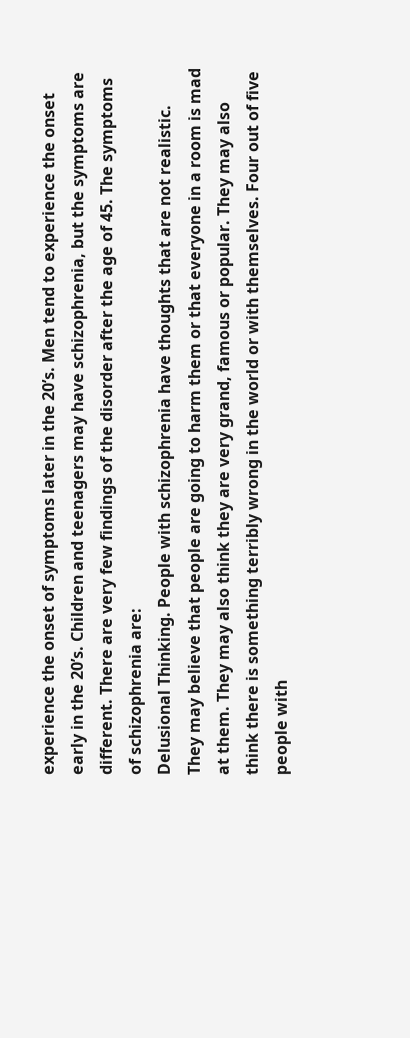experience the onset of symptoms later in the 20’s. Men tend to experience the onset early in the 20’s. Children and teenagers may have schizophrenia, but the symptoms are different. There are very few findings of the disorder after the age of 45. The symptoms of schizophrenia are:
Delusional Thinking. People with schizophrenia have thoughts that are not realistic. They may believe that people are going to harm them or that everyone in a room is mad at them. They may also think they are very grand, famous or popular. They may also think there is something terribly wrong in the world or with themselves. Four out of five people with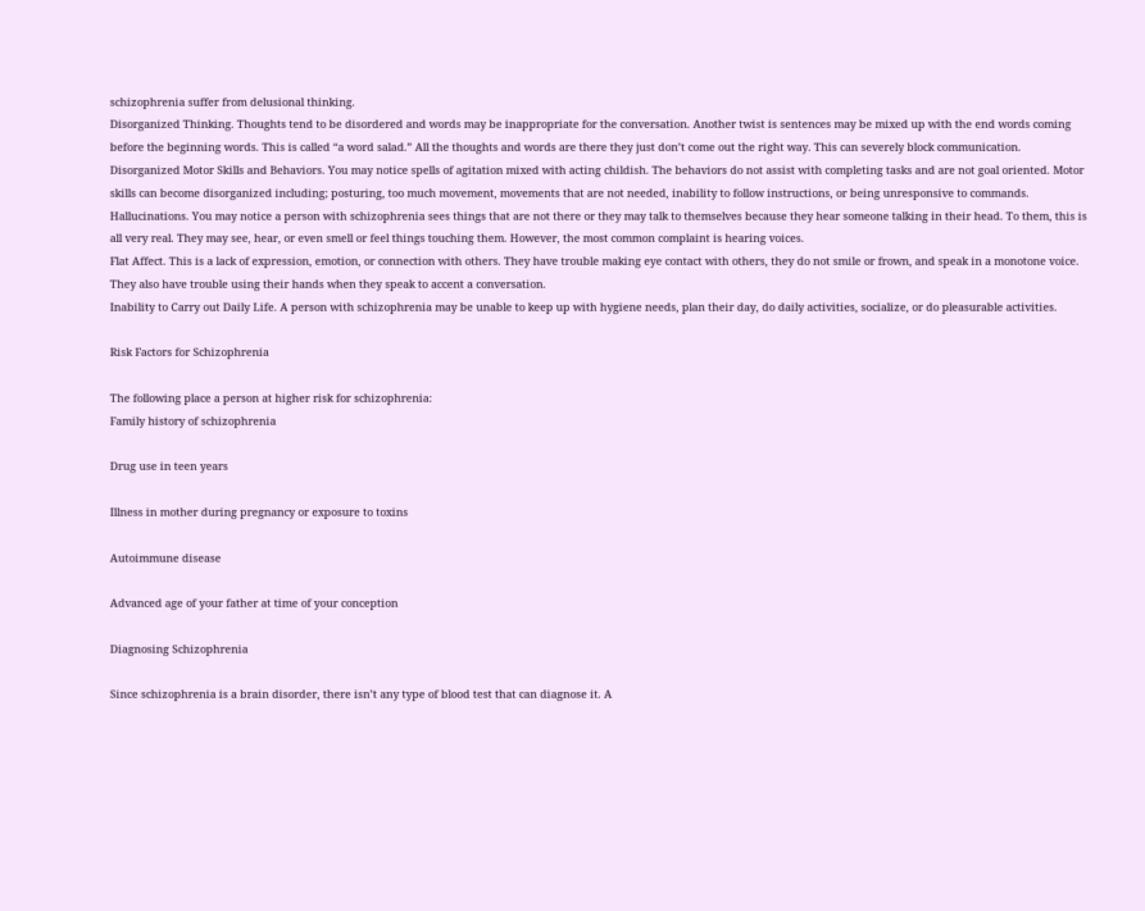schizophrenia suffer from delusional thinking.
Disorganized Thinking. Thoughts tend to be disordered and words may be inappropriate for the conversation. Another twist is sentences may be mixed up with the end words coming before the beginning words. This is called “a word salad.” All the thoughts and words are there they just don’t come out the right way. This can severely block communication.
Disorganized Motor Skills and Behaviors. You may notice spells of agitation mixed with acting childish. The behaviors do not assist with completing tasks and are not goal oriented. Motor skills can become disorganized including; posturing, too much movement, movements that are not needed, inability to follow instructions, or being unresponsive to commands.
Hallucinations. You may notice a person with schizophrenia sees things that are not there or they may talk to themselves because they hear someone talking in their head. To them, this is all very real. They may see, hear, or even smell or feel things touching them. However, the most common complaint is hearing voices.
Flat Affect. This is a lack of expression, emotion, or connection with others. They have trouble making eye contact with others, they do not smile or frown, and speak in a monotone voice. They also have trouble using their hands when they speak to accent a conversation.
Inability to Carry out Daily Life. A person with schizophrenia may be unable to keep up with hygiene needs, plan their day, do daily activities, socialize, or do pleasurable activities.

Risk Factors for Schizophrenia

The following place a person at higher risk for schizophrenia:
Family history of schizophrenia

Drug use in teen years

Illness in mother during pregnancy or exposure to toxins

Autoimmune disease

Advanced age of your father at time of your conception

Diagnosing Schizophrenia

Since schizophrenia is a brain disorder, there isn’t any type of blood test that can diagnose it. A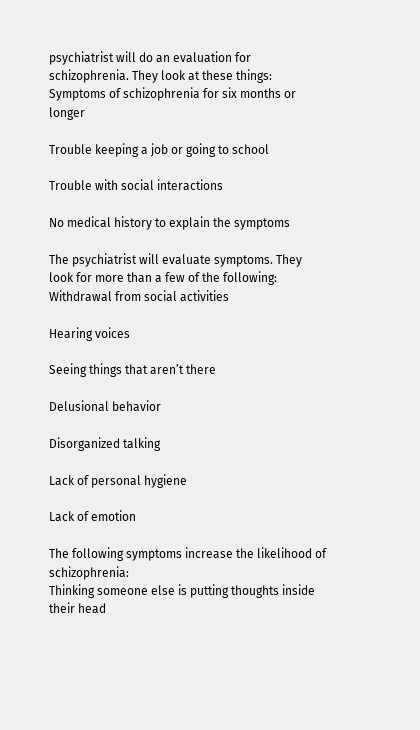psychiatrist will do an evaluation for schizophrenia. They look at these things:
Symptoms of schizophrenia for six months or longer

Trouble keeping a job or going to school

Trouble with social interactions

No medical history to explain the symptoms

The psychiatrist will evaluate symptoms. They look for more than a few of the following:
Withdrawal from social activities

Hearing voices

Seeing things that aren’t there

Delusional behavior

Disorganized talking

Lack of personal hygiene

Lack of emotion

The following symptoms increase the likelihood of schizophrenia:
Thinking someone else is putting thoughts inside their head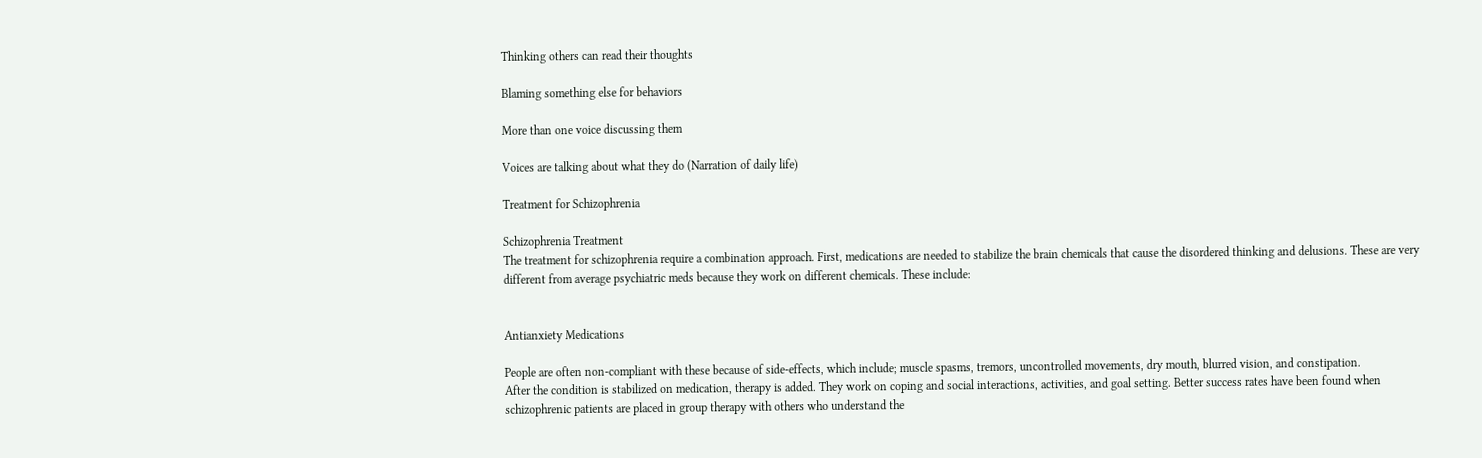Thinking others can read their thoughts

Blaming something else for behaviors

More than one voice discussing them

Voices are talking about what they do (Narration of daily life)

Treatment for Schizophrenia

Schizophrenia Treatment
The treatment for schizophrenia require a combination approach. First, medications are needed to stabilize the brain chemicals that cause the disordered thinking and delusions. These are very different from average psychiatric meds because they work on different chemicals. These include:


Antianxiety Medications

People are often non-compliant with these because of side-effects, which include; muscle spasms, tremors, uncontrolled movements, dry mouth, blurred vision, and constipation.
After the condition is stabilized on medication, therapy is added. They work on coping and social interactions, activities, and goal setting. Better success rates have been found when schizophrenic patients are placed in group therapy with others who understand the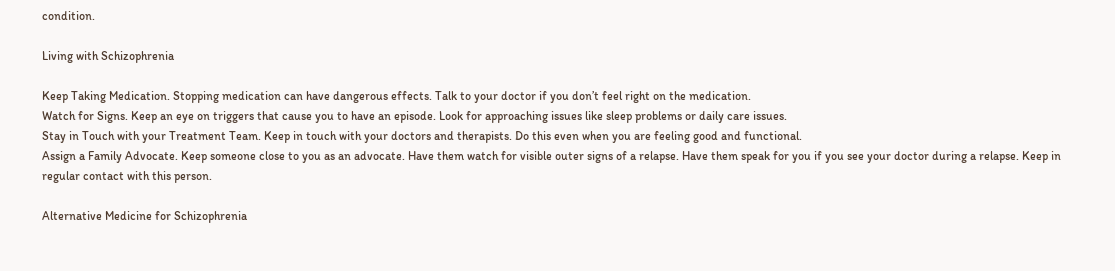condition.

Living with Schizophrenia

Keep Taking Medication. Stopping medication can have dangerous effects. Talk to your doctor if you don’t feel right on the medication.
Watch for Signs. Keep an eye on triggers that cause you to have an episode. Look for approaching issues like sleep problems or daily care issues.
Stay in Touch with your Treatment Team. Keep in touch with your doctors and therapists. Do this even when you are feeling good and functional.
Assign a Family Advocate. Keep someone close to you as an advocate. Have them watch for visible outer signs of a relapse. Have them speak for you if you see your doctor during a relapse. Keep in regular contact with this person.

Alternative Medicine for Schizophrenia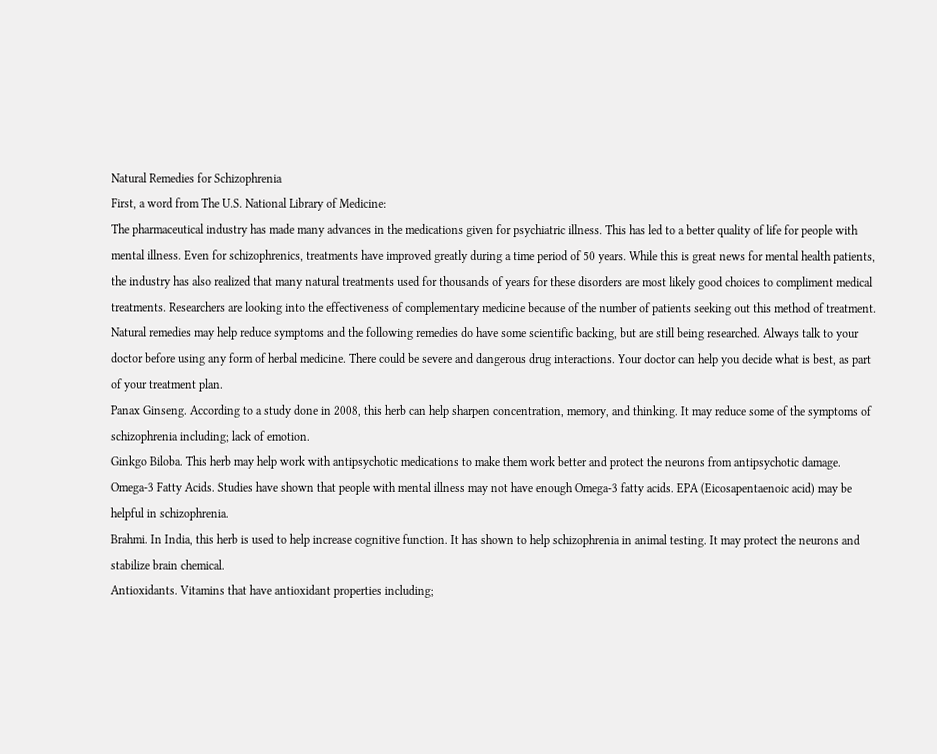Natural Remedies for Schizophrenia
First, a word from The U.S. National Library of Medicine:
The pharmaceutical industry has made many advances in the medications given for psychiatric illness. This has led to a better quality of life for people with mental illness. Even for schizophrenics, treatments have improved greatly during a time period of 50 years. While this is great news for mental health patients, the industry has also realized that many natural treatments used for thousands of years for these disorders are most likely good choices to compliment medical treatments. Researchers are looking into the effectiveness of complementary medicine because of the number of patients seeking out this method of treatment. Natural remedies may help reduce symptoms and the following remedies do have some scientific backing, but are still being researched. Always talk to your doctor before using any form of herbal medicine. There could be severe and dangerous drug interactions. Your doctor can help you decide what is best, as part of your treatment plan.
Panax Ginseng. According to a study done in 2008, this herb can help sharpen concentration, memory, and thinking. It may reduce some of the symptoms of schizophrenia including; lack of emotion.
Ginkgo Biloba. This herb may help work with antipsychotic medications to make them work better and protect the neurons from antipsychotic damage.
Omega-3 Fatty Acids. Studies have shown that people with mental illness may not have enough Omega-3 fatty acids. EPA (Eicosapentaenoic acid) may be helpful in schizophrenia.
Brahmi. In India, this herb is used to help increase cognitive function. It has shown to help schizophrenia in animal testing. It may protect the neurons and stabilize brain chemical.
Antioxidants. Vitamins that have antioxidant properties including;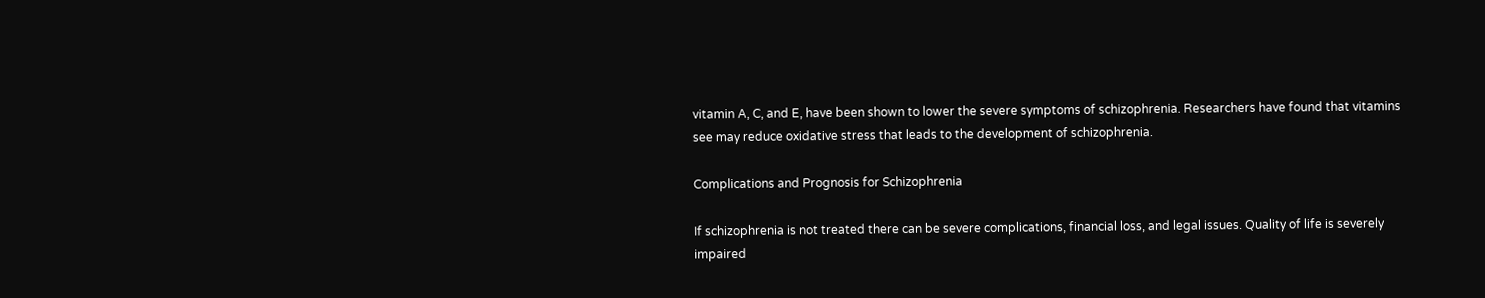vitamin A, C, and E, have been shown to lower the severe symptoms of schizophrenia. Researchers have found that vitamins see may reduce oxidative stress that leads to the development of schizophrenia.

Complications and Prognosis for Schizophrenia

If schizophrenia is not treated there can be severe complications, financial loss, and legal issues. Quality of life is severely impaired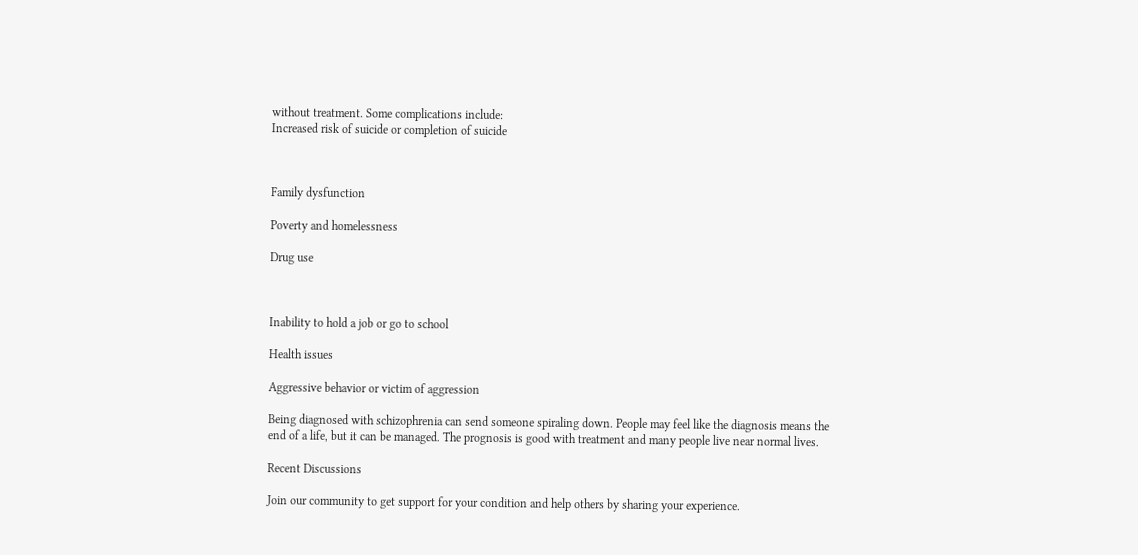without treatment. Some complications include:
Increased risk of suicide or completion of suicide



Family dysfunction

Poverty and homelessness

Drug use



Inability to hold a job or go to school

Health issues

Aggressive behavior or victim of aggression

Being diagnosed with schizophrenia can send someone spiraling down. People may feel like the diagnosis means the end of a life, but it can be managed. The prognosis is good with treatment and many people live near normal lives.

Recent Discussions

Join our community to get support for your condition and help others by sharing your experience.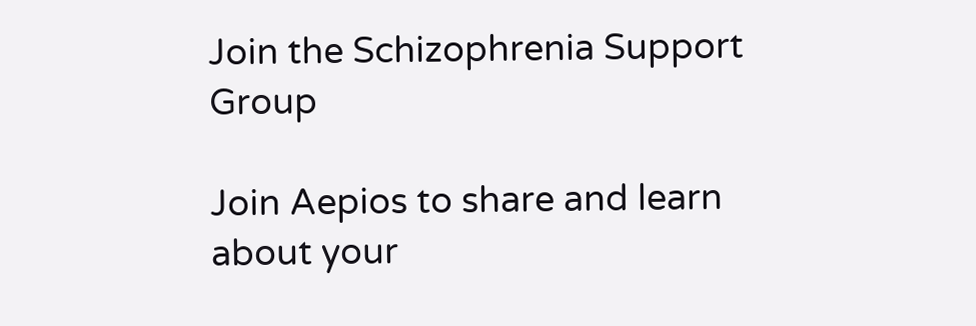Join the Schizophrenia Support Group

Join Aepios to share and learn about your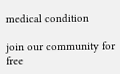medical condition

join our community for free